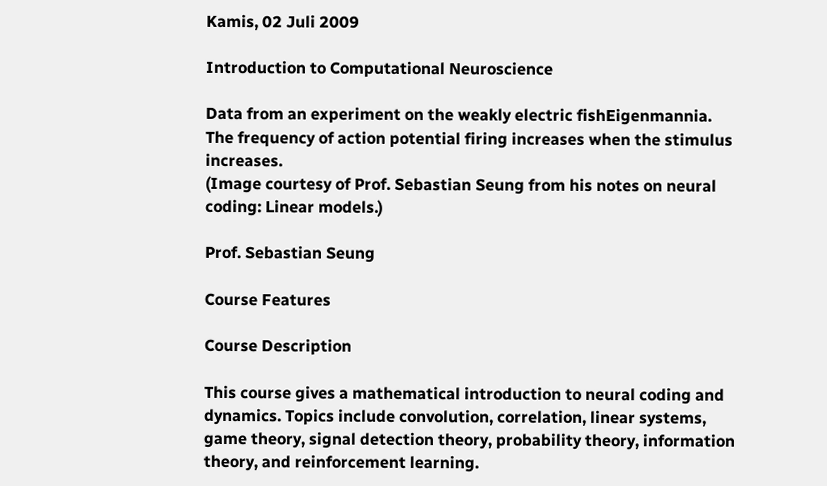Kamis, 02 Juli 2009

Introduction to Computational Neuroscience

Data from an experiment on the weakly electric fishEigenmannia. The frequency of action potential firing increases when the stimulus increases.
(Image courtesy of Prof. Sebastian Seung from his notes on neural coding: Linear models.)

Prof. Sebastian Seung

Course Features

Course Description

This course gives a mathematical introduction to neural coding and dynamics. Topics include convolution, correlation, linear systems, game theory, signal detection theory, probability theory, information theory, and reinforcement learning.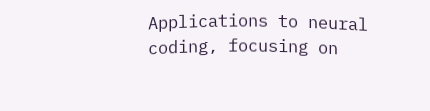Applications to neural coding, focusing on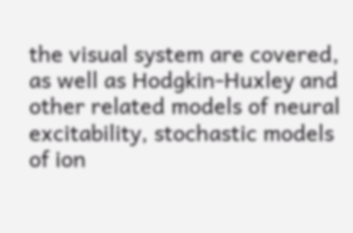the visual system are covered, as well as Hodgkin-Huxley and other related models of neural excitability, stochastic models of ion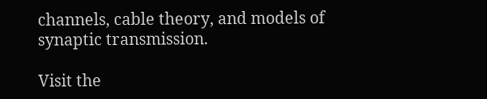channels, cable theory, and models of synaptic transmission.

Visit the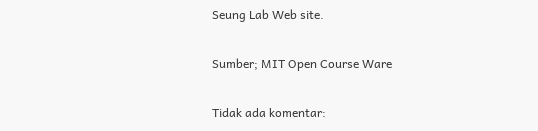Seung Lab Web site.

Sumber; MIT Open Course Ware

Tidak ada komentar: